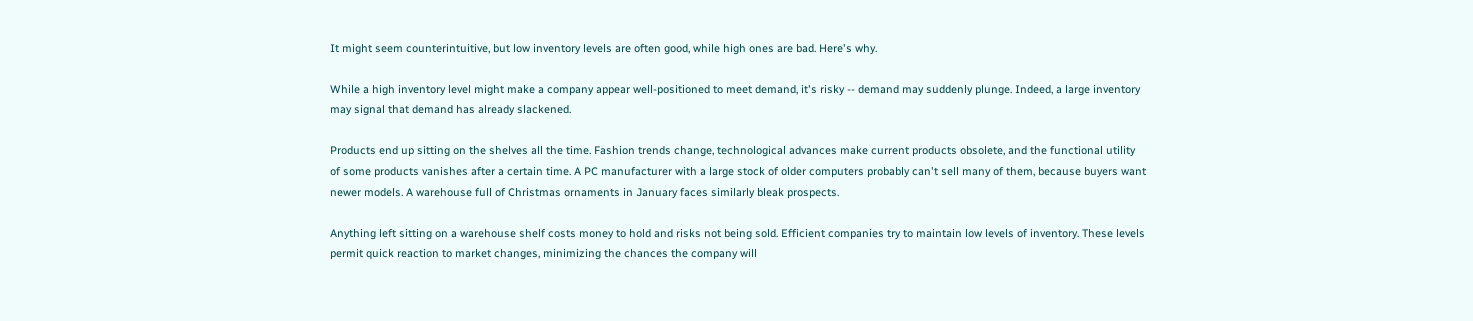It might seem counterintuitive, but low inventory levels are often good, while high ones are bad. Here's why.

While a high inventory level might make a company appear well-positioned to meet demand, it's risky -- demand may suddenly plunge. Indeed, a large inventory may signal that demand has already slackened.

Products end up sitting on the shelves all the time. Fashion trends change, technological advances make current products obsolete, and the functional utility of some products vanishes after a certain time. A PC manufacturer with a large stock of older computers probably can't sell many of them, because buyers want newer models. A warehouse full of Christmas ornaments in January faces similarly bleak prospects.

Anything left sitting on a warehouse shelf costs money to hold and risks not being sold. Efficient companies try to maintain low levels of inventory. These levels permit quick reaction to market changes, minimizing the chances the company will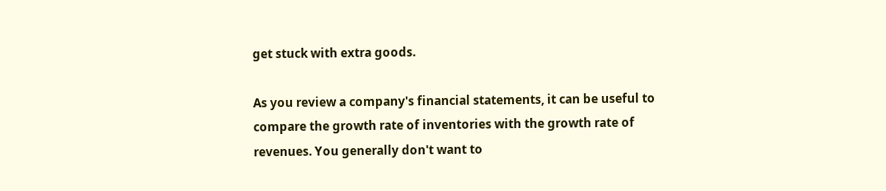get stuck with extra goods.

As you review a company's financial statements, it can be useful to compare the growth rate of inventories with the growth rate of revenues. You generally don't want to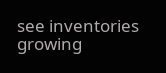see inventories growing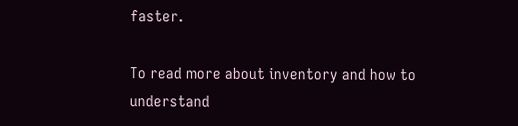faster.

To read more about inventory and how to understand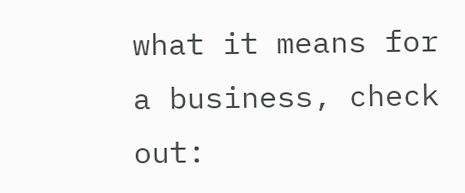what it means for a business, check out: